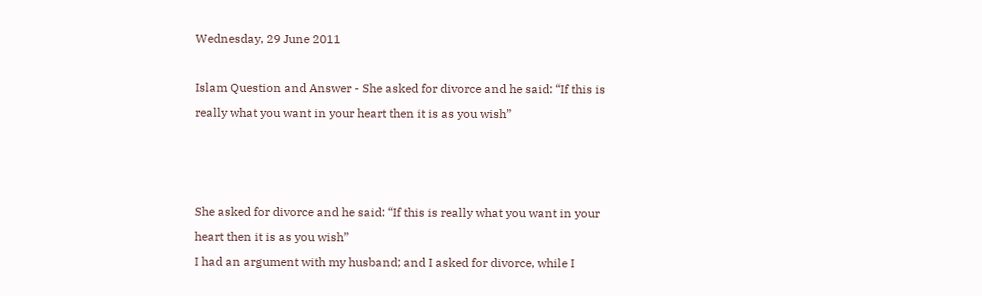Wednesday, 29 June 2011

Islam Question and Answer - She asked for divorce and he said: “If this is really what you want in your heart then it is as you wish”



She asked for divorce and he said: “If this is really what you want in your heart then it is as you wish”
I had an argument with my husband; and I asked for divorce, while I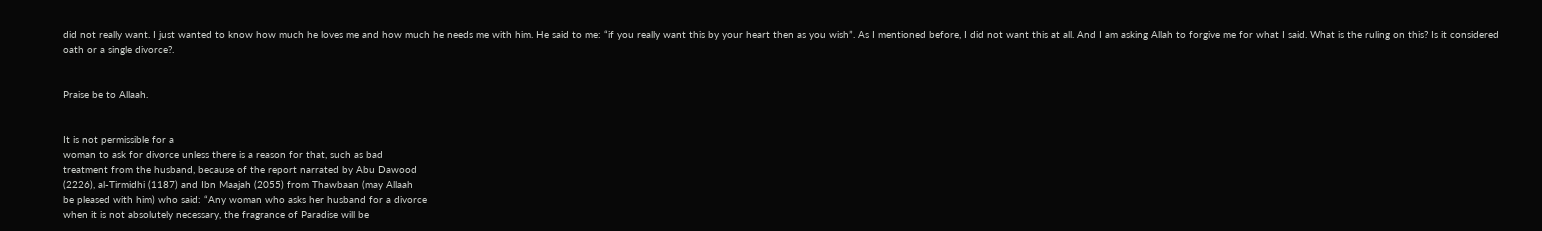did not really want. I just wanted to know how much he loves me and how much he needs me with him. He said to me: “if you really want this by your heart then as you wish”. As I mentioned before, I did not want this at all. And I am asking Allah to forgive me for what I said. What is the ruling on this? Is it considered oath or a single divorce?.


Praise be to Allaah.


It is not permissible for a
woman to ask for divorce unless there is a reason for that, such as bad
treatment from the husband, because of the report narrated by Abu Dawood
(2226), al-Tirmidhi (1187) and Ibn Maajah (2055) from Thawbaan (may Allaah
be pleased with him) who said: “Any woman who asks her husband for a divorce
when it is not absolutely necessary, the fragrance of Paradise will be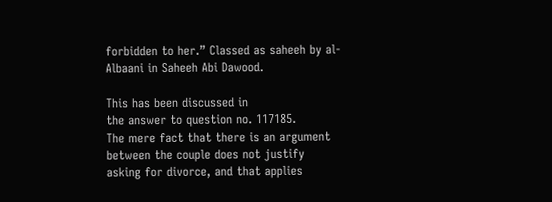forbidden to her.” Classed as saheeh by al-Albaani in Saheeh Abi Dawood.

This has been discussed in
the answer to question no. 117185.
The mere fact that there is an argument between the couple does not justify
asking for divorce, and that applies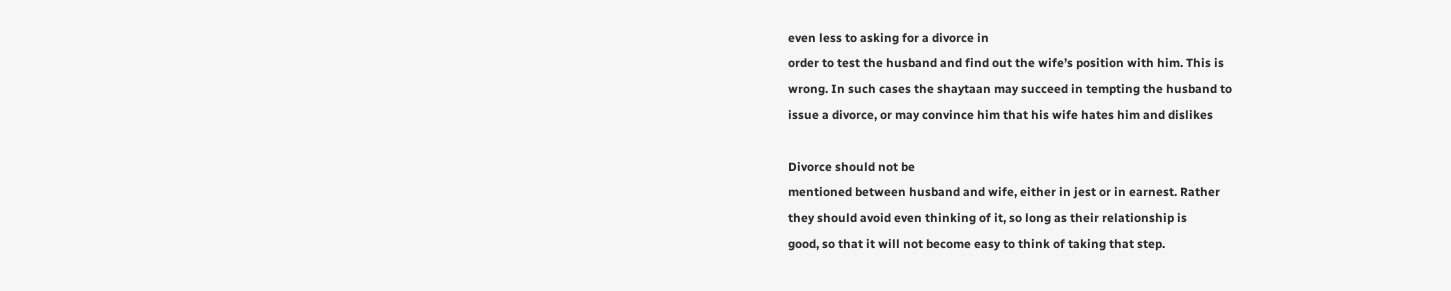even less to asking for a divorce in
order to test the husband and find out the wife’s position with him. This is
wrong. In such cases the shaytaan may succeed in tempting the husband to
issue a divorce, or may convince him that his wife hates him and dislikes

Divorce should not be
mentioned between husband and wife, either in jest or in earnest. Rather
they should avoid even thinking of it, so long as their relationship is
good, so that it will not become easy to think of taking that step.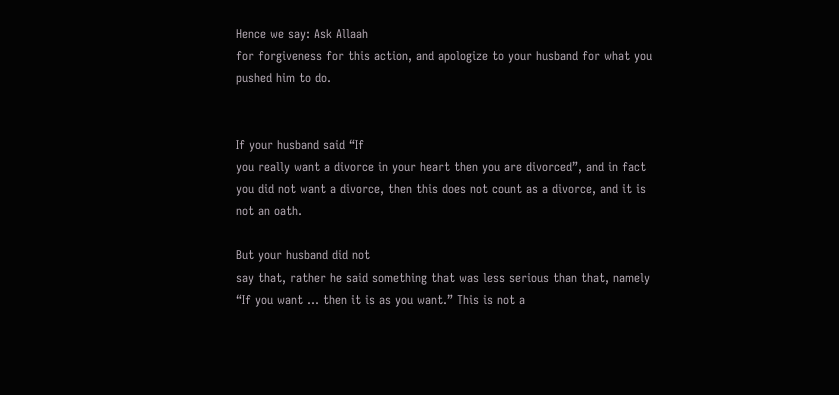Hence we say: Ask Allaah
for forgiveness for this action, and apologize to your husband for what you
pushed him to do.


If your husband said “If
you really want a divorce in your heart then you are divorced”, and in fact
you did not want a divorce, then this does not count as a divorce, and it is
not an oath.

But your husband did not
say that, rather he said something that was less serious than that, namely
“If you want … then it is as you want.” This is not a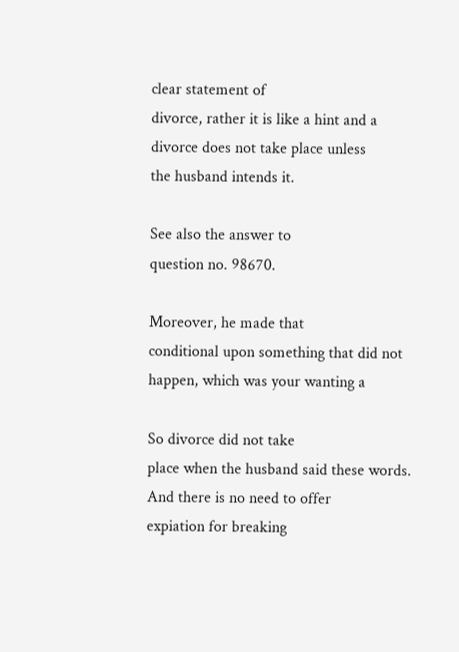clear statement of
divorce, rather it is like a hint and a divorce does not take place unless
the husband intends it.

See also the answer to
question no. 98670.

Moreover, he made that
conditional upon something that did not happen, which was your wanting a

So divorce did not take
place when the husband said these words. And there is no need to offer
expiation for breaking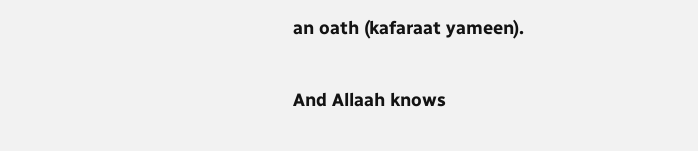an oath (kafaraat yameen).

And Allaah knows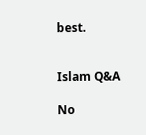best.


Islam Q&A

No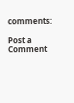comments:

Post a Comment